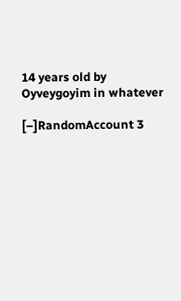14 years old by Oyveygoyim in whatever

[–]RandomAccount 3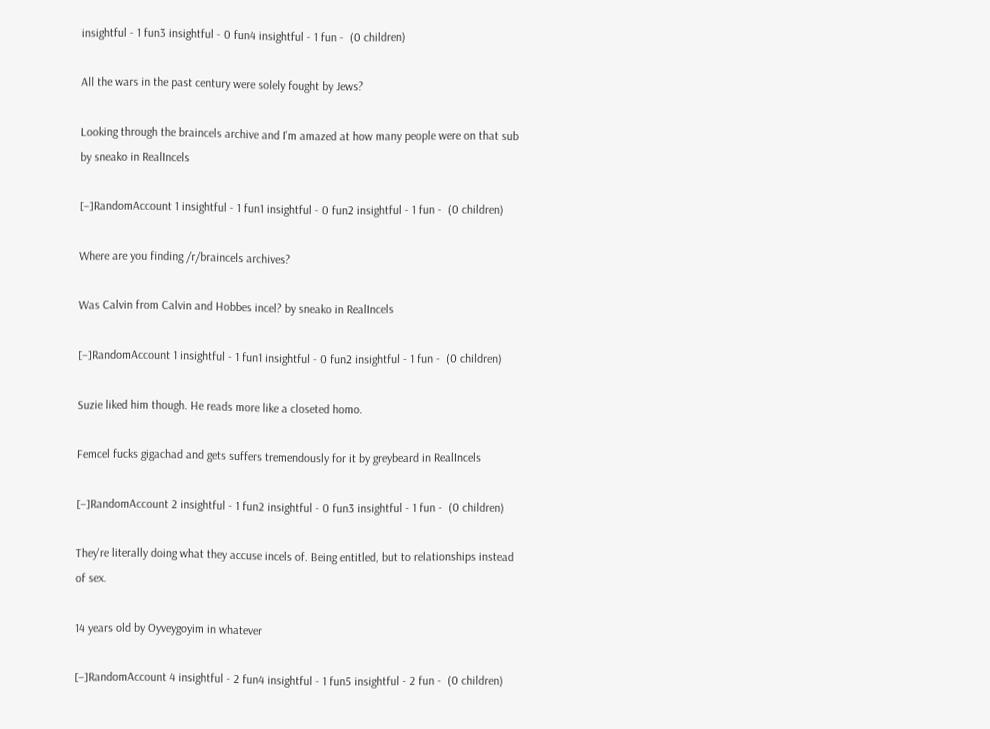insightful - 1 fun3 insightful - 0 fun4 insightful - 1 fun -  (0 children)

All the wars in the past century were solely fought by Jews?

Looking through the braincels archive and I'm amazed at how many people were on that sub by sneako in RealIncels

[–]RandomAccount 1 insightful - 1 fun1 insightful - 0 fun2 insightful - 1 fun -  (0 children)

Where are you finding /r/braincels archives?

Was Calvin from Calvin and Hobbes incel? by sneako in RealIncels

[–]RandomAccount 1 insightful - 1 fun1 insightful - 0 fun2 insightful - 1 fun -  (0 children)

Suzie liked him though. He reads more like a closeted homo.

Femcel fucks gigachad and gets suffers tremendously for it by greybeard in RealIncels

[–]RandomAccount 2 insightful - 1 fun2 insightful - 0 fun3 insightful - 1 fun -  (0 children)

They're literally doing what they accuse incels of. Being entitled, but to relationships instead of sex.

14 years old by Oyveygoyim in whatever

[–]RandomAccount 4 insightful - 2 fun4 insightful - 1 fun5 insightful - 2 fun -  (0 children)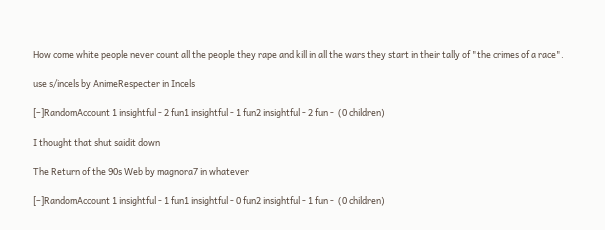How come white people never count all the people they rape and kill in all the wars they start in their tally of "the crimes of a race".

use s/incels by AnimeRespecter in Incels

[–]RandomAccount 1 insightful - 2 fun1 insightful - 1 fun2 insightful - 2 fun -  (0 children)

I thought that shut saidit down

The Return of the 90s Web by magnora7 in whatever

[–]RandomAccount 1 insightful - 1 fun1 insightful - 0 fun2 insightful - 1 fun -  (0 children)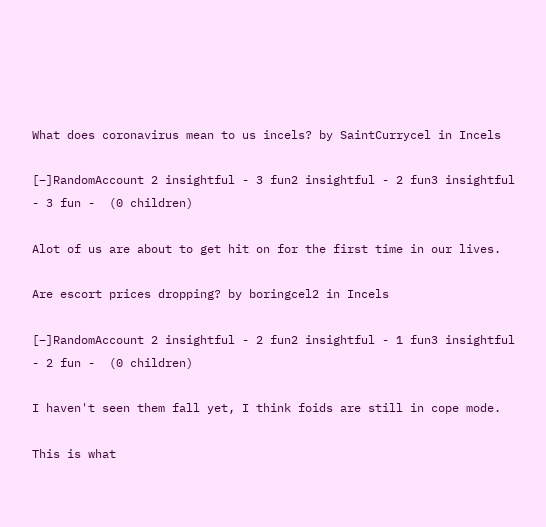What does coronavirus mean to us incels? by SaintCurrycel in Incels

[–]RandomAccount 2 insightful - 3 fun2 insightful - 2 fun3 insightful - 3 fun -  (0 children)

Alot of us are about to get hit on for the first time in our lives.

Are escort prices dropping? by boringcel2 in Incels

[–]RandomAccount 2 insightful - 2 fun2 insightful - 1 fun3 insightful - 2 fun -  (0 children)

I haven't seen them fall yet, I think foids are still in cope mode.

This is what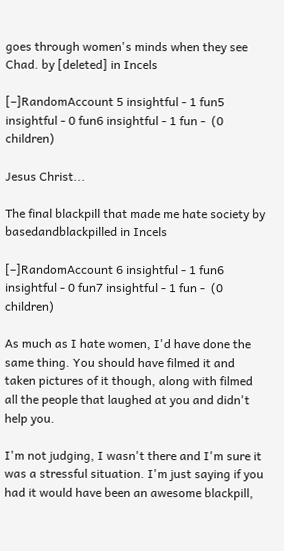goes through women's minds when they see Chad. by [deleted] in Incels

[–]RandomAccount 5 insightful - 1 fun5 insightful - 0 fun6 insightful - 1 fun -  (0 children)

Jesus Christ...

The final blackpill that made me hate society by basedandblackpilled in Incels

[–]RandomAccount 6 insightful - 1 fun6 insightful - 0 fun7 insightful - 1 fun -  (0 children)

As much as I hate women, I'd have done the same thing. You should have filmed it and taken pictures of it though, along with filmed all the people that laughed at you and didn't help you.

I'm not judging, I wasn't there and I'm sure it was a stressful situation. I'm just saying if you had it would have been an awesome blackpill,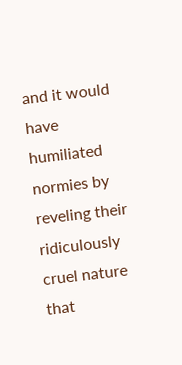and it would have humiliated normies by reveling their ridiculously cruel nature that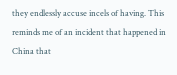they endlessly accuse incels of having. This reminds me of an incident that happened in China that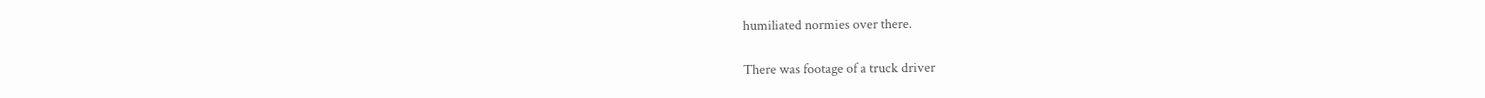humiliated normies over there.

There was footage of a truck driver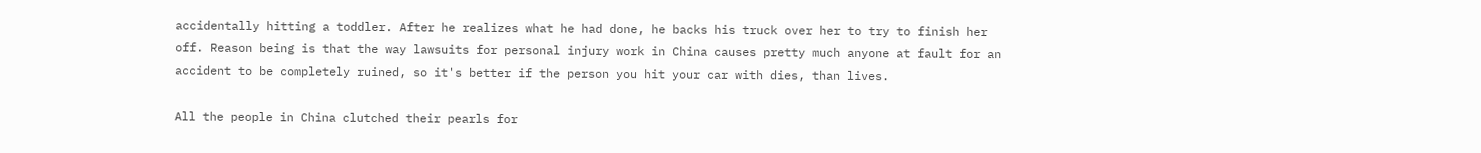accidentally hitting a toddler. After he realizes what he had done, he backs his truck over her to try to finish her off. Reason being is that the way lawsuits for personal injury work in China causes pretty much anyone at fault for an accident to be completely ruined, so it's better if the person you hit your car with dies, than lives.

All the people in China clutched their pearls for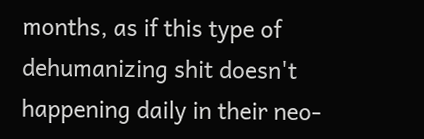months, as if this type of dehumanizing shit doesn't happening daily in their neo-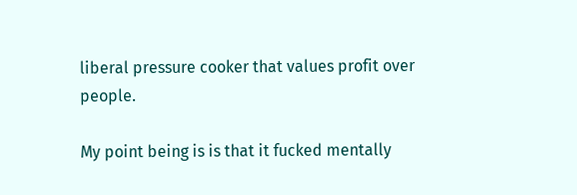liberal pressure cooker that values profit over people.

My point being is is that it fucked mentally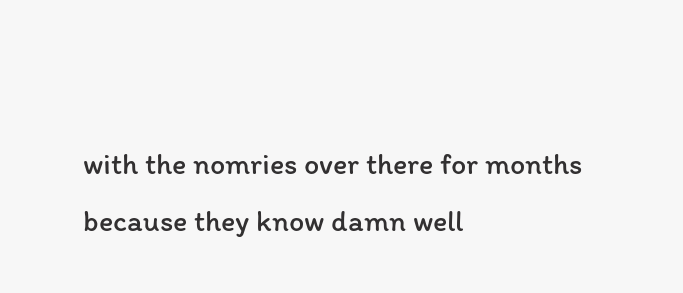with the nomries over there for months because they know damn well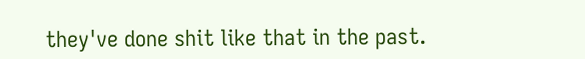they've done shit like that in the past.